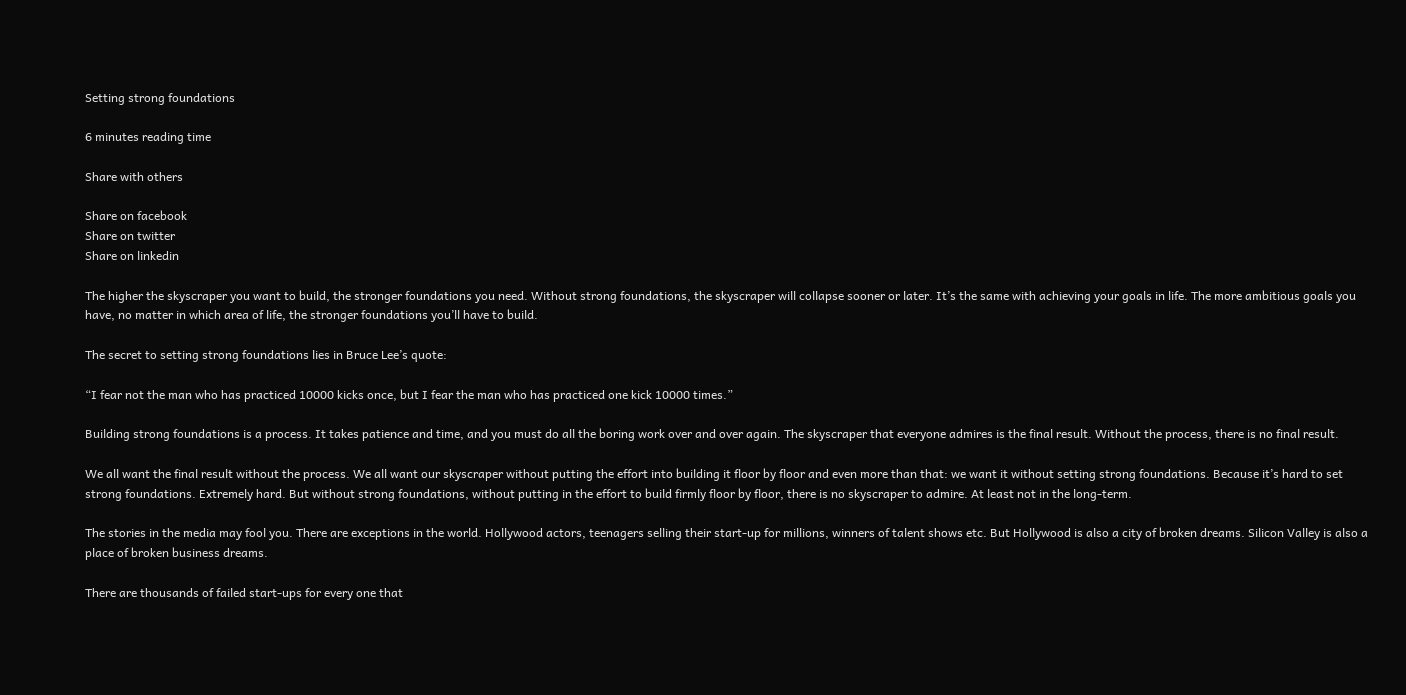Setting strong foundations

6 minutes reading time

Share with others

Share on facebook
Share on twitter
Share on linkedin

The higher the skyscraper you want to build, the stronger foundations you need. Without strong foundations, the skyscraper will collapse sooner or later. It’s the same with achieving your goals in life. The more ambitious goals you have, no matter in which area of life, the stronger foundations you’ll have to build.

The secret to setting strong foundations lies in Bruce Lee’s quote:

“I fear not the man who has practiced 10000 kicks once, but I fear the man who has practiced one kick 10000 times.”

Building strong foundations is a process. It takes patience and time, and you must do all the boring work over and over again. The skyscraper that everyone admires is the final result. Without the process, there is no final result.

We all want the final result without the process. We all want our skyscraper without putting the effort into building it floor by floor and even more than that: we want it without setting strong foundations. Because it’s hard to set strong foundations. Extremely hard. But without strong foundations, without putting in the effort to build firmly floor by floor, there is no skyscraper to admire. At least not in the long-term.

The stories in the media may fool you. There are exceptions in the world. Hollywood actors, teenagers selling their start-up for millions, winners of talent shows etc. But Hollywood is also a city of broken dreams. Silicon Valley is also a place of broken business dreams.

There are thousands of failed start-ups for every one that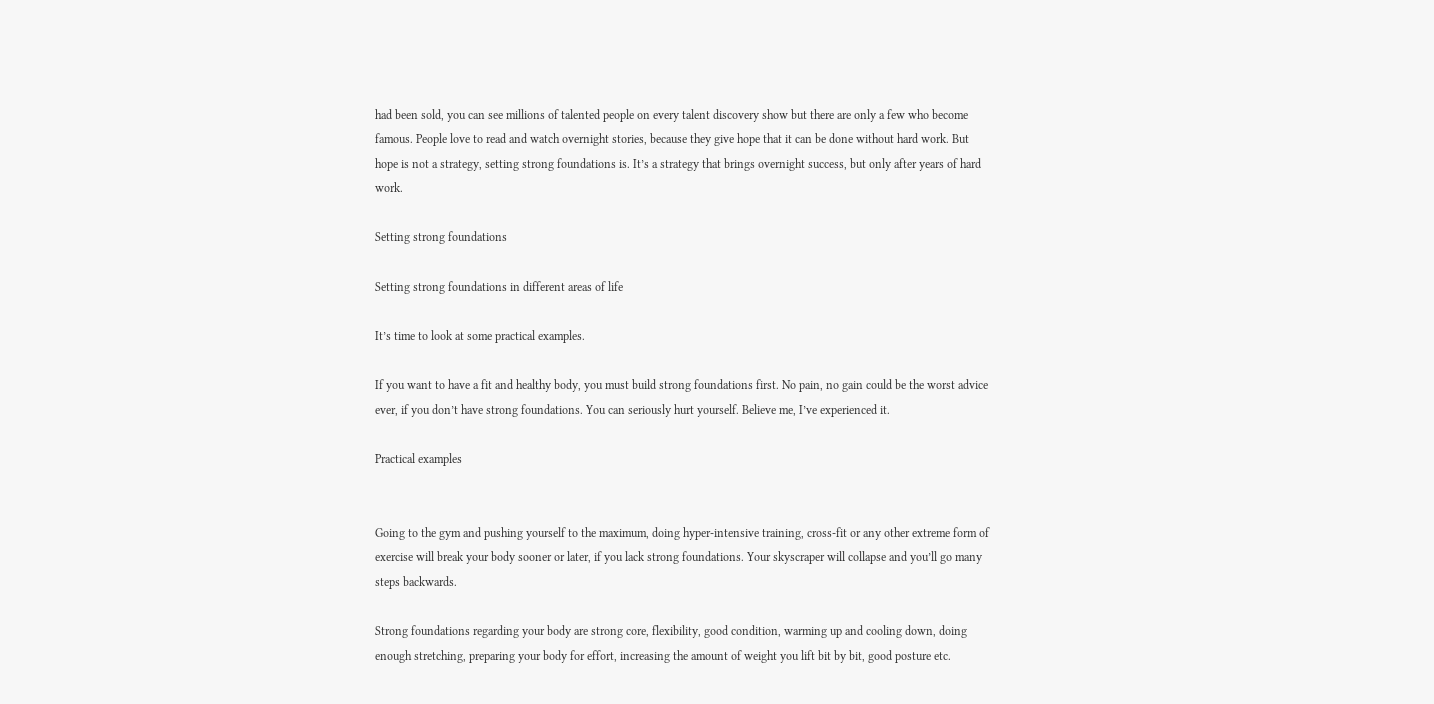had been sold, you can see millions of talented people on every talent discovery show but there are only a few who become famous. People love to read and watch overnight stories, because they give hope that it can be done without hard work. But hope is not a strategy, setting strong foundations is. It’s a strategy that brings overnight success, but only after years of hard work.

Setting strong foundations

Setting strong foundations in different areas of life

It’s time to look at some practical examples.

If you want to have a fit and healthy body, you must build strong foundations first. No pain, no gain could be the worst advice ever, if you don’t have strong foundations. You can seriously hurt yourself. Believe me, I’ve experienced it.

Practical examples


Going to the gym and pushing yourself to the maximum, doing hyper-intensive training, cross-fit or any other extreme form of exercise will break your body sooner or later, if you lack strong foundations. Your skyscraper will collapse and you’ll go many steps backwards.

Strong foundations regarding your body are strong core, flexibility, good condition, warming up and cooling down, doing enough stretching, preparing your body for effort, increasing the amount of weight you lift bit by bit, good posture etc.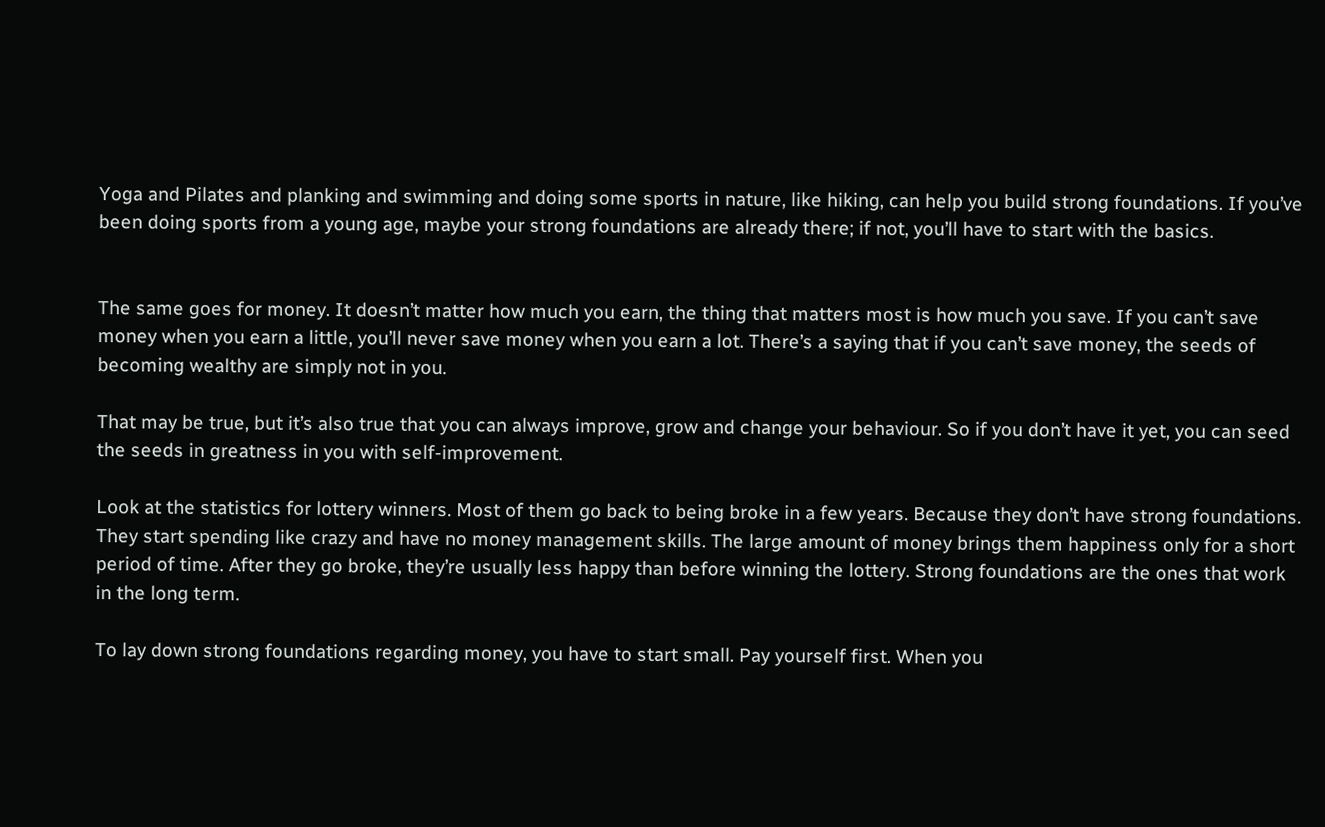Yoga and Pilates and planking and swimming and doing some sports in nature, like hiking, can help you build strong foundations. If you’ve been doing sports from a young age, maybe your strong foundations are already there; if not, you’ll have to start with the basics.


The same goes for money. It doesn’t matter how much you earn, the thing that matters most is how much you save. If you can’t save money when you earn a little, you’ll never save money when you earn a lot. There’s a saying that if you can’t save money, the seeds of becoming wealthy are simply not in you.

That may be true, but it’s also true that you can always improve, grow and change your behaviour. So if you don’t have it yet, you can seed the seeds in greatness in you with self-improvement.

Look at the statistics for lottery winners. Most of them go back to being broke in a few years. Because they don’t have strong foundations. They start spending like crazy and have no money management skills. The large amount of money brings them happiness only for a short period of time. After they go broke, they’re usually less happy than before winning the lottery. Strong foundations are the ones that work in the long term.

To lay down strong foundations regarding money, you have to start small. Pay yourself first. When you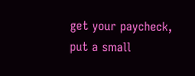get your paycheck, put a small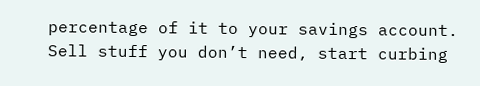percentage of it to your savings account. Sell stuff you don’t need, start curbing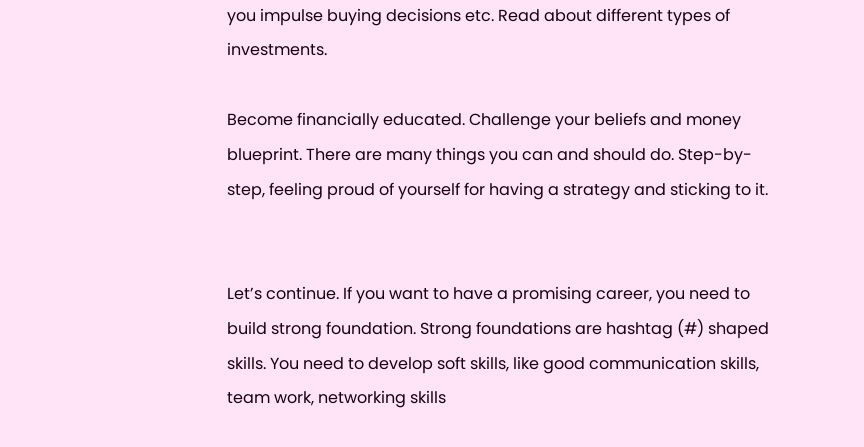you impulse buying decisions etc. Read about different types of investments.

Become financially educated. Challenge your beliefs and money blueprint. There are many things you can and should do. Step-by-step, feeling proud of yourself for having a strategy and sticking to it.


Let’s continue. If you want to have a promising career, you need to build strong foundation. Strong foundations are hashtag (#) shaped skills. You need to develop soft skills, like good communication skills, team work, networking skills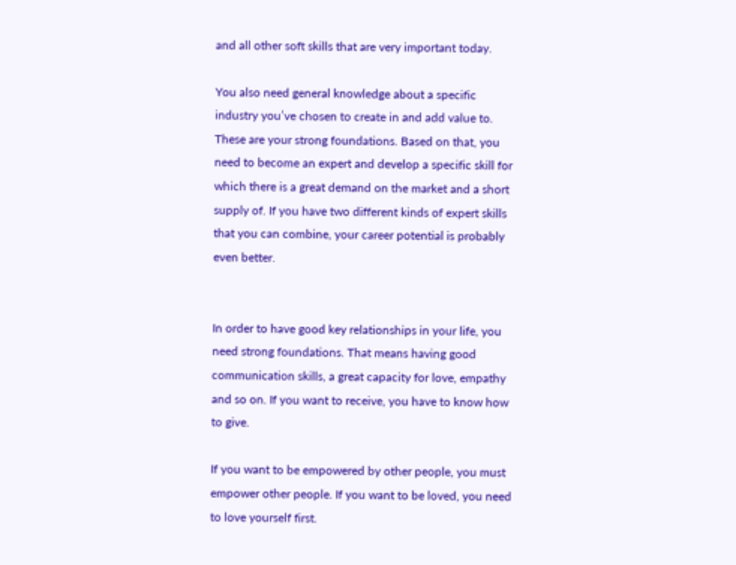and all other soft skills that are very important today.

You also need general knowledge about a specific industry you’ve chosen to create in and add value to. These are your strong foundations. Based on that, you need to become an expert and develop a specific skill for which there is a great demand on the market and a short supply of. If you have two different kinds of expert skills that you can combine, your career potential is probably even better.


In order to have good key relationships in your life, you need strong foundations. That means having good communication skills, a great capacity for love, empathy and so on. If you want to receive, you have to know how to give.

If you want to be empowered by other people, you must empower other people. If you want to be loved, you need to love yourself first.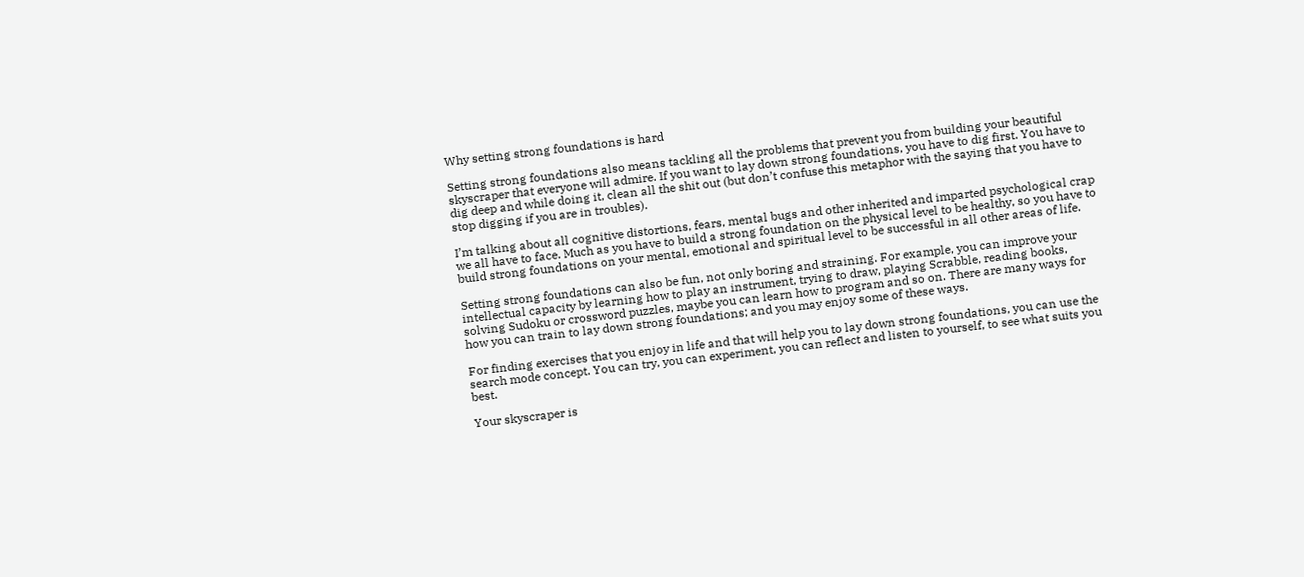Why setting strong foundations is hard

Setting strong foundations also means tackling all the problems that prevent you from building your beautiful skyscraper that everyone will admire. If you want to lay down strong foundations, you have to dig first. You have to dig deep and while doing it, clean all the shit out (but don’t confuse this metaphor with the saying that you have to stop digging if you are in troubles).

I’m talking about all cognitive distortions, fears, mental bugs and other inherited and imparted psychological crap we all have to face. Much as you have to build a strong foundation on the physical level to be healthy, so you have to build strong foundations on your mental, emotional and spiritual level to be successful in all other areas of life.

Setting strong foundations can also be fun, not only boring and straining. For example, you can improve your intellectual capacity by learning how to play an instrument, trying to draw, playing Scrabble, reading books, solving Sudoku or crossword puzzles, maybe you can learn how to program and so on. There are many ways for how you can train to lay down strong foundations; and you may enjoy some of these ways.

For finding exercises that you enjoy in life and that will help you to lay down strong foundations, you can use the search mode concept. You can try, you can experiment, you can reflect and listen to yourself, to see what suits you best.

Your skyscraper is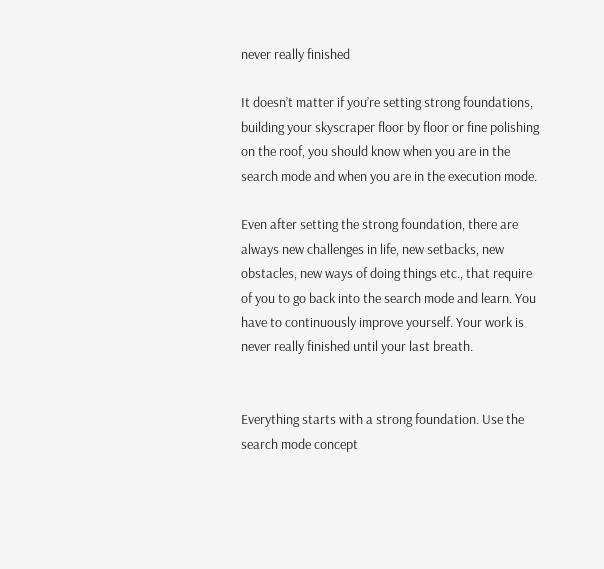never really finished

It doesn’t matter if you’re setting strong foundations, building your skyscraper floor by floor or fine polishing on the roof, you should know when you are in the search mode and when you are in the execution mode.

Even after setting the strong foundation, there are always new challenges in life, new setbacks, new obstacles, new ways of doing things etc., that require of you to go back into the search mode and learn. You have to continuously improve yourself. Your work is never really finished until your last breath.


Everything starts with a strong foundation. Use the search mode concept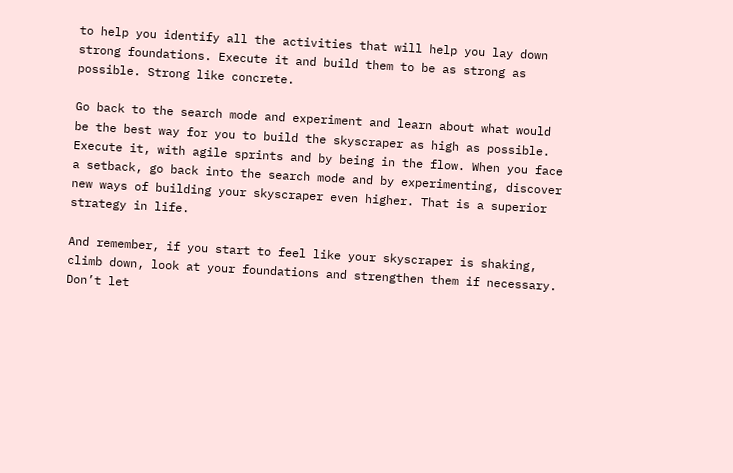to help you identify all the activities that will help you lay down strong foundations. Execute it and build them to be as strong as possible. Strong like concrete.

Go back to the search mode and experiment and learn about what would be the best way for you to build the skyscraper as high as possible. Execute it, with agile sprints and by being in the flow. When you face a setback, go back into the search mode and by experimenting, discover new ways of building your skyscraper even higher. That is a superior strategy in life.

And remember, if you start to feel like your skyscraper is shaking, climb down, look at your foundations and strengthen them if necessary. Don’t let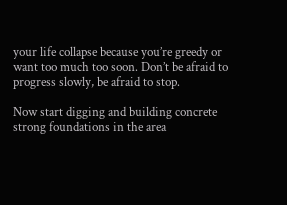your life collapse because you’re greedy or want too much too soon. Don’t be afraid to progress slowly, be afraid to stop.

Now start digging and building concrete strong foundations in the area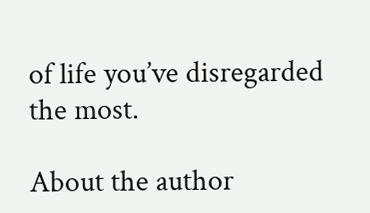of life you’ve disregarded the most.

About the author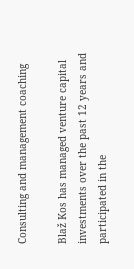Consulting and management coaching

Blaž Kos has managed venture capital investments over the past 12 years and participated in the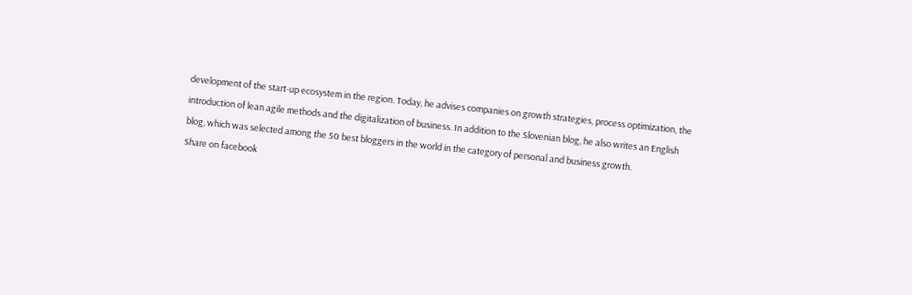development of the start-up ecosystem in the region. Today, he advises companies on growth strategies, process optimization, the introduction of lean agile methods and the digitalization of business. In addition to the Slovenian blog, he also writes an English blog, which was selected among the 50 best bloggers in the world in the category of personal and business growth.
Share on facebook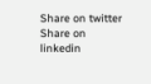Share on twitter
Share on linkedin